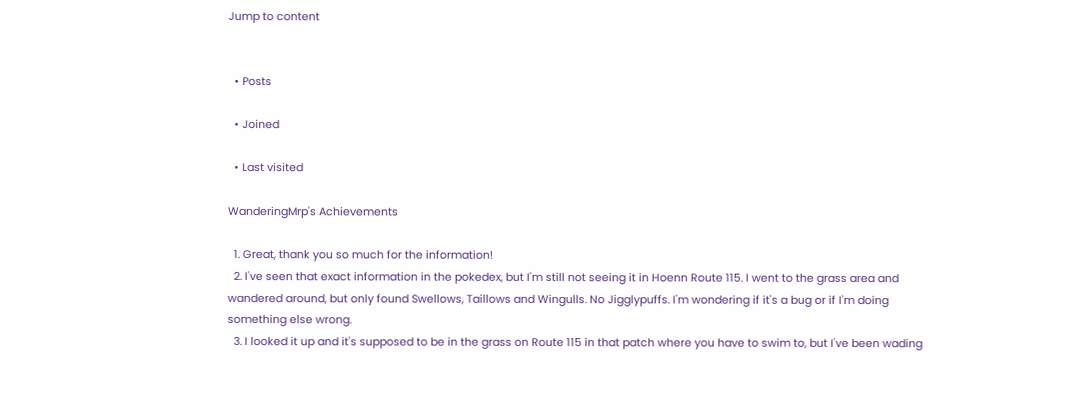Jump to content


  • Posts

  • Joined

  • Last visited

WanderingMrp's Achievements

  1. Great, thank you so much for the information!
  2. I've seen that exact information in the pokedex, but I'm still not seeing it in Hoenn Route 115. I went to the grass area and wandered around, but only found Swellows, Taillows and Wingulls. No Jigglypuffs. I'm wondering if it's a bug or if I'm doing something else wrong.
  3. I looked it up and it's supposed to be in the grass on Route 115 in that patch where you have to swim to, but I've been wading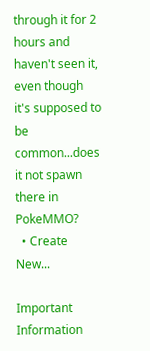through it for 2 hours and haven't seen it, even though it's supposed to be common...does it not spawn there in PokeMMO?
  • Create New...

Important Information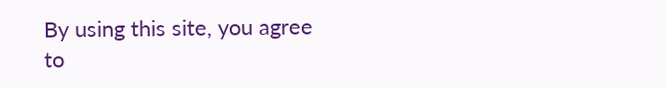By using this site, you agree to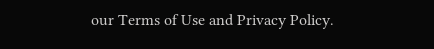our Terms of Use and Privacy Policy.